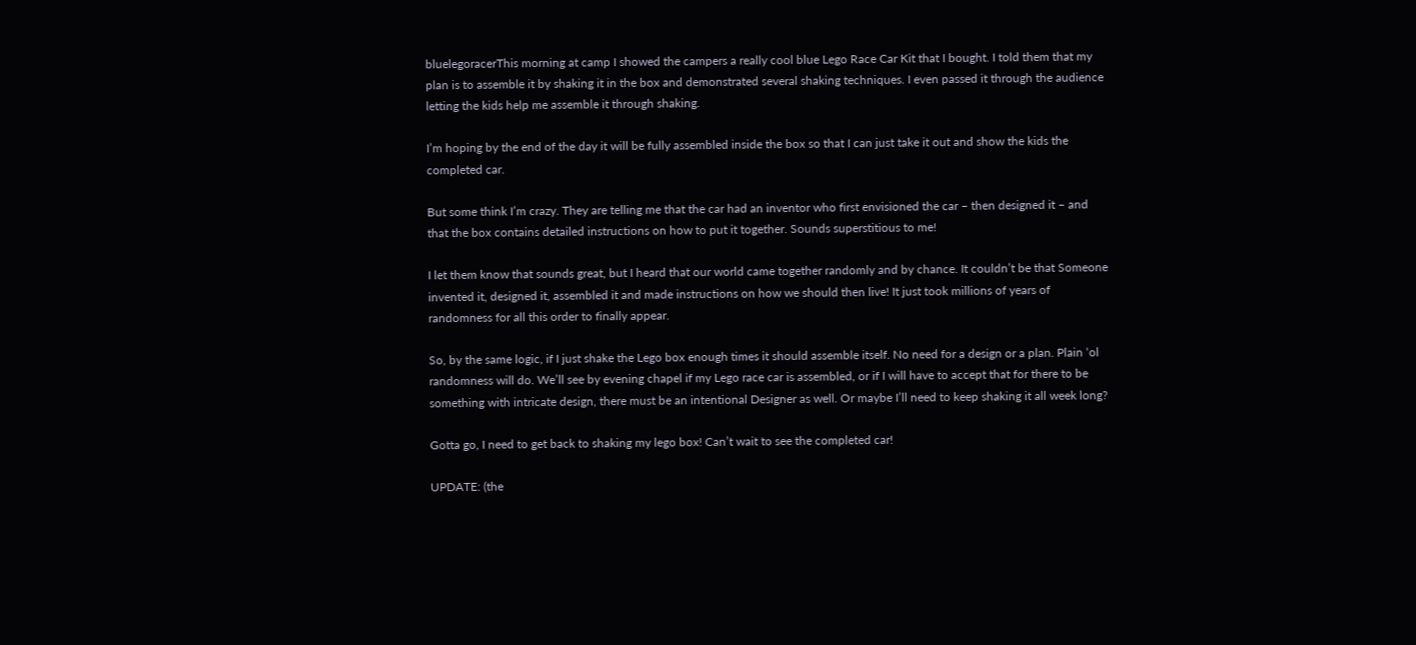bluelegoracerThis morning at camp I showed the campers a really cool blue Lego Race Car Kit that I bought. I told them that my plan is to assemble it by shaking it in the box and demonstrated several shaking techniques. I even passed it through the audience letting the kids help me assemble it through shaking.

I’m hoping by the end of the day it will be fully assembled inside the box so that I can just take it out and show the kids the completed car.

But some think I’m crazy. They are telling me that the car had an inventor who first envisioned the car – then designed it – and that the box contains detailed instructions on how to put it together. Sounds superstitious to me!

I let them know that sounds great, but I heard that our world came together randomly and by chance. It couldn’t be that Someone invented it, designed it, assembled it and made instructions on how we should then live! It just took millions of years of randomness for all this order to finally appear.

So, by the same logic, if I just shake the Lego box enough times it should assemble itself. No need for a design or a plan. Plain ‘ol randomness will do. We’ll see by evening chapel if my Lego race car is assembled, or if I will have to accept that for there to be something with intricate design, there must be an intentional Designer as well. Or maybe I’ll need to keep shaking it all week long?

Gotta go, I need to get back to shaking my lego box! Can’t wait to see the completed car!

UPDATE: (the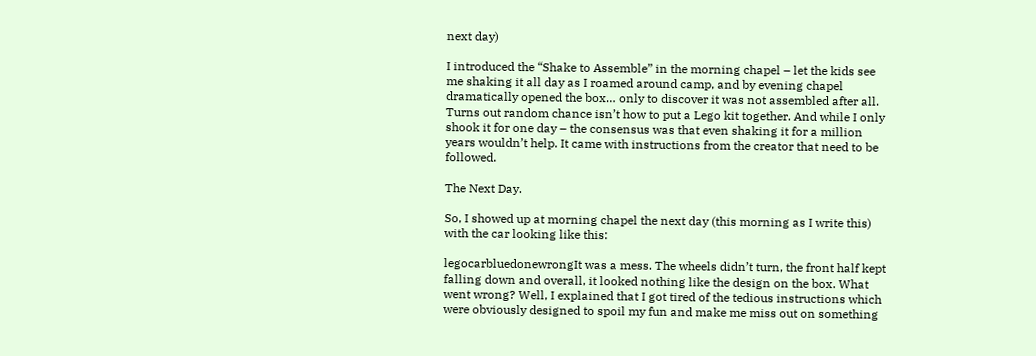next day)

I introduced the “Shake to Assemble” in the morning chapel – let the kids see me shaking it all day as I roamed around camp, and by evening chapel dramatically opened the box… only to discover it was not assembled after all. Turns out random chance isn’t how to put a Lego kit together. And while I only shook it for one day – the consensus was that even shaking it for a million years wouldn’t help. It came with instructions from the creator that need to be followed.

The Next Day.

So, I showed up at morning chapel the next day (this morning as I write this) with the car looking like this:

legocarbluedonewrongIt was a mess. The wheels didn’t turn, the front half kept falling down and overall, it looked nothing like the design on the box. What went wrong? Well, I explained that I got tired of the tedious instructions which were obviously designed to spoil my fun and make me miss out on something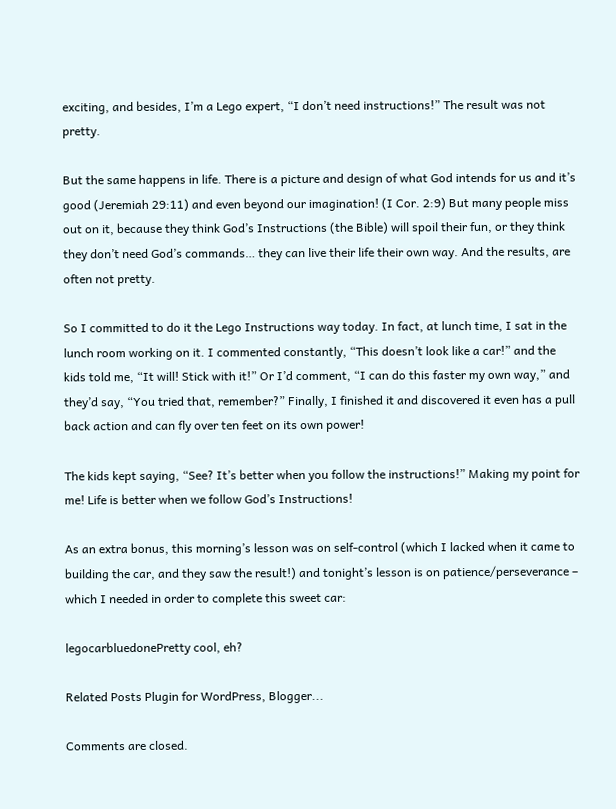exciting, and besides, I’m a Lego expert, “I don’t need instructions!” The result was not pretty.

But the same happens in life. There is a picture and design of what God intends for us and it’s good (Jeremiah 29:11) and even beyond our imagination! (I Cor. 2:9) But many people miss out on it, because they think God’s Instructions (the Bible) will spoil their fun, or they think they don’t need God’s commands… they can live their life their own way. And the results, are often not pretty.

So I committed to do it the Lego Instructions way today. In fact, at lunch time, I sat in the lunch room working on it. I commented constantly, “This doesn’t look like a car!” and the kids told me, “It will! Stick with it!” Or I’d comment, “I can do this faster my own way,” and they’d say, “You tried that, remember?” Finally, I finished it and discovered it even has a pull back action and can fly over ten feet on its own power!

The kids kept saying, “See? It’s better when you follow the instructions!” Making my point for me! Life is better when we follow God’s Instructions!

As an extra bonus, this morning’s lesson was on self-control (which I lacked when it came to building the car, and they saw the result!) and tonight’s lesson is on patience/perseverance – which I needed in order to complete this sweet car:

legocarbluedonePretty cool, eh?

Related Posts Plugin for WordPress, Blogger...

Comments are closed.